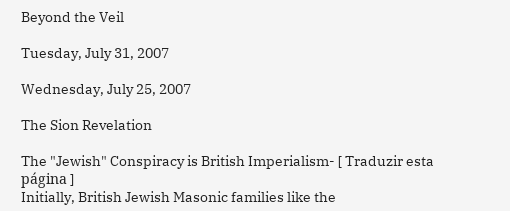Beyond the Veil

Tuesday, July 31, 2007

Wednesday, July 25, 2007

The Sion Revelation

The "Jewish" Conspiracy is British Imperialism- [ Traduzir esta página ]
Initially, British Jewish Masonic families like the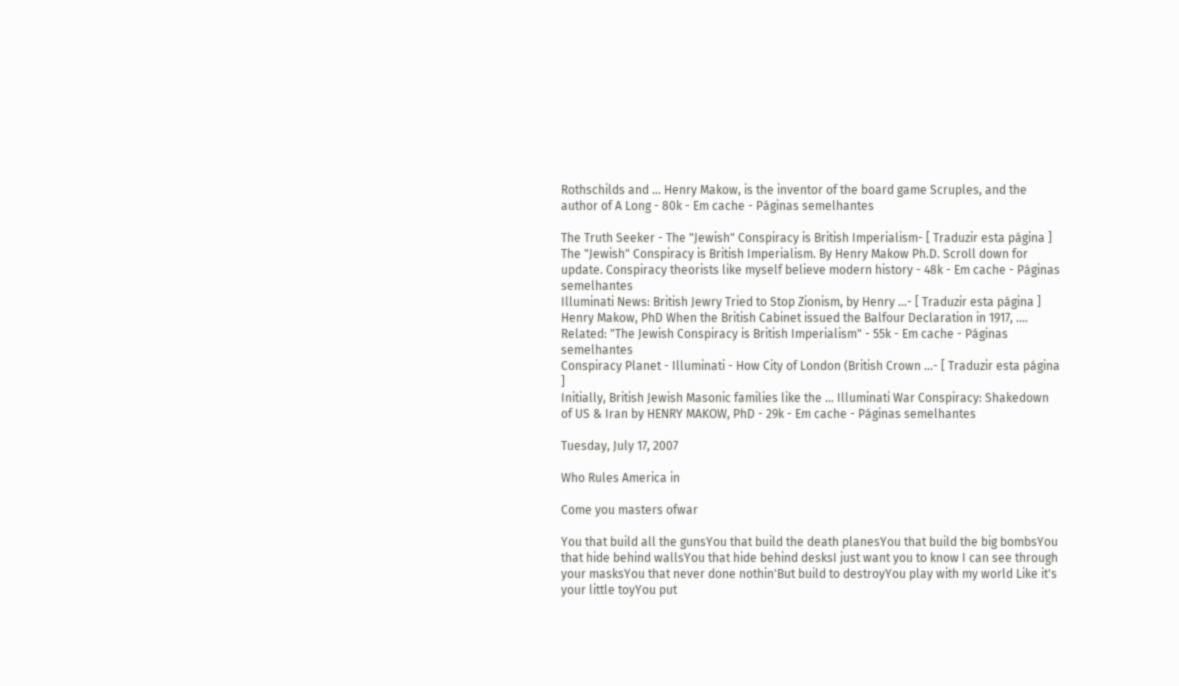Rothschilds and ... Henry Makow, is the inventor of the board game Scruples, and the author of A Long - 80k - Em cache - Páginas semelhantes

The Truth Seeker - The "Jewish" Conspiracy is British Imperialism- [ Traduzir esta página ]
The "Jewish" Conspiracy is British Imperialism. By Henry Makow Ph.D. Scroll down for update. Conspiracy theorists like myself believe modern history - 48k - Em cache - Páginas semelhantes
Illuminati News: British Jewry Tried to Stop Zionism, by Henry ...- [ Traduzir esta página ]
Henry Makow, PhD When the British Cabinet issued the Balfour Declaration in 1917, .... Related: "The Jewish Conspiracy is British Imperialism" - 55k - Em cache - Páginas semelhantes
Conspiracy Planet - Illuminati - How City of London (British Crown ...- [ Traduzir esta página ]
Initially, British Jewish Masonic families like the ... Illuminati War Conspiracy: Shakedown of US & Iran by HENRY MAKOW, PhD - 29k - Em cache - Páginas semelhantes

Tuesday, July 17, 2007

Who Rules America in

Come you masters ofwar

You that build all the gunsYou that build the death planesYou that build the big bombsYou that hide behind wallsYou that hide behind desksI just want you to know I can see through your masksYou that never done nothin'But build to destroyYou play with my world Like it's your little toyYou put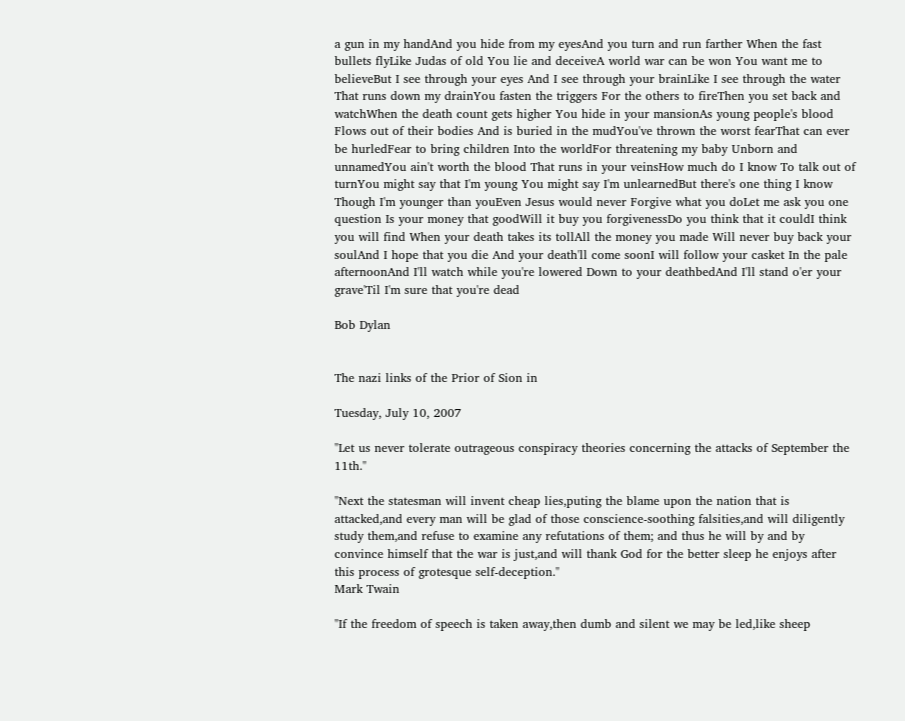a gun in my handAnd you hide from my eyesAnd you turn and run farther When the fast bullets flyLike Judas of old You lie and deceiveA world war can be won You want me to believeBut I see through your eyes And I see through your brainLike I see through the water That runs down my drainYou fasten the triggers For the others to fireThen you set back and watchWhen the death count gets higher You hide in your mansionAs young people's blood Flows out of their bodies And is buried in the mudYou've thrown the worst fearThat can ever be hurledFear to bring children Into the worldFor threatening my baby Unborn and unnamedYou ain't worth the blood That runs in your veinsHow much do I know To talk out of turnYou might say that I'm young You might say I'm unlearnedBut there's one thing I know Though I'm younger than youEven Jesus would never Forgive what you doLet me ask you one question Is your money that goodWill it buy you forgivenessDo you think that it couldI think you will find When your death takes its tollAll the money you made Will never buy back your soulAnd I hope that you die And your death'll come soonI will follow your casket In the pale afternoonAnd I'll watch while you're lowered Down to your deathbedAnd I'll stand o'er your grave'Til I'm sure that you're dead

Bob Dylan


The nazi links of the Prior of Sion in

Tuesday, July 10, 2007

"Let us never tolerate outrageous conspiracy theories concerning the attacks of September the 11th."

"Next the statesman will invent cheap lies,puting the blame upon the nation that is attacked,and every man will be glad of those conscience-soothing falsities,and will diligently study them,and refuse to examine any refutations of them; and thus he will by and by convince himself that the war is just,and will thank God for the better sleep he enjoys after this process of grotesque self-deception."
Mark Twain

"If the freedom of speech is taken away,then dumb and silent we may be led,like sheep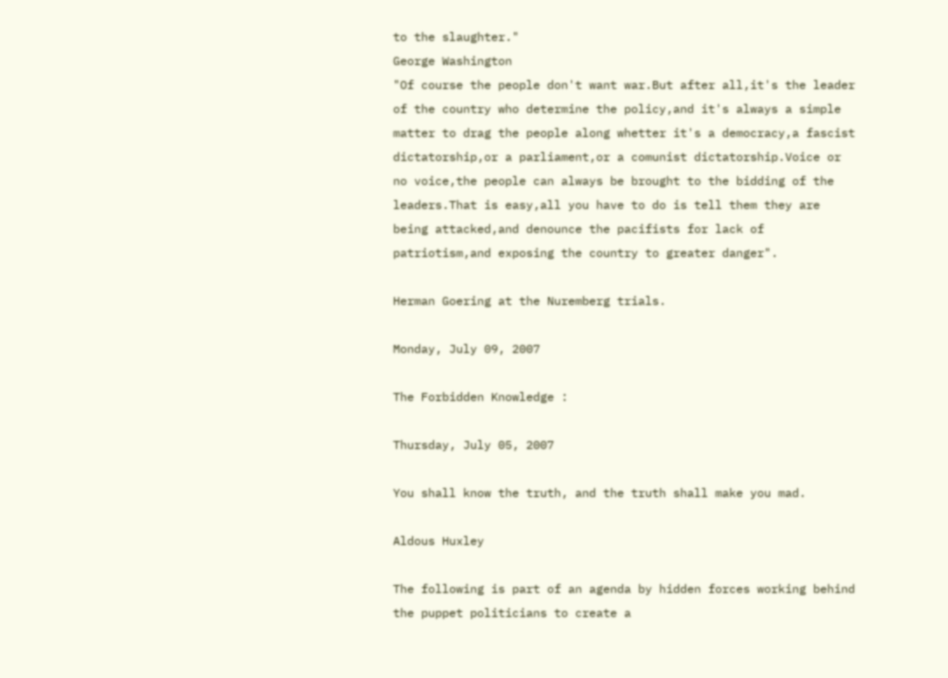to the slaughter."
George Washington
"Of course the people don't want war.But after all,it's the leader of the country who determine the policy,and it's always a simple matter to drag the people along whetter it's a democracy,a fascist dictatorship,or a parliament,or a comunist dictatorship.Voice or no voice,the people can always be brought to the bidding of the leaders.That is easy,all you have to do is tell them they are being attacked,and denounce the pacifists for lack of patriotism,and exposing the country to greater danger".

Herman Goering at the Nuremberg trials.

Monday, July 09, 2007

The Forbidden Knowledge :

Thursday, July 05, 2007

You shall know the truth, and the truth shall make you mad.

Aldous Huxley

The following is part of an agenda by hidden forces working behind the puppet politicians to create a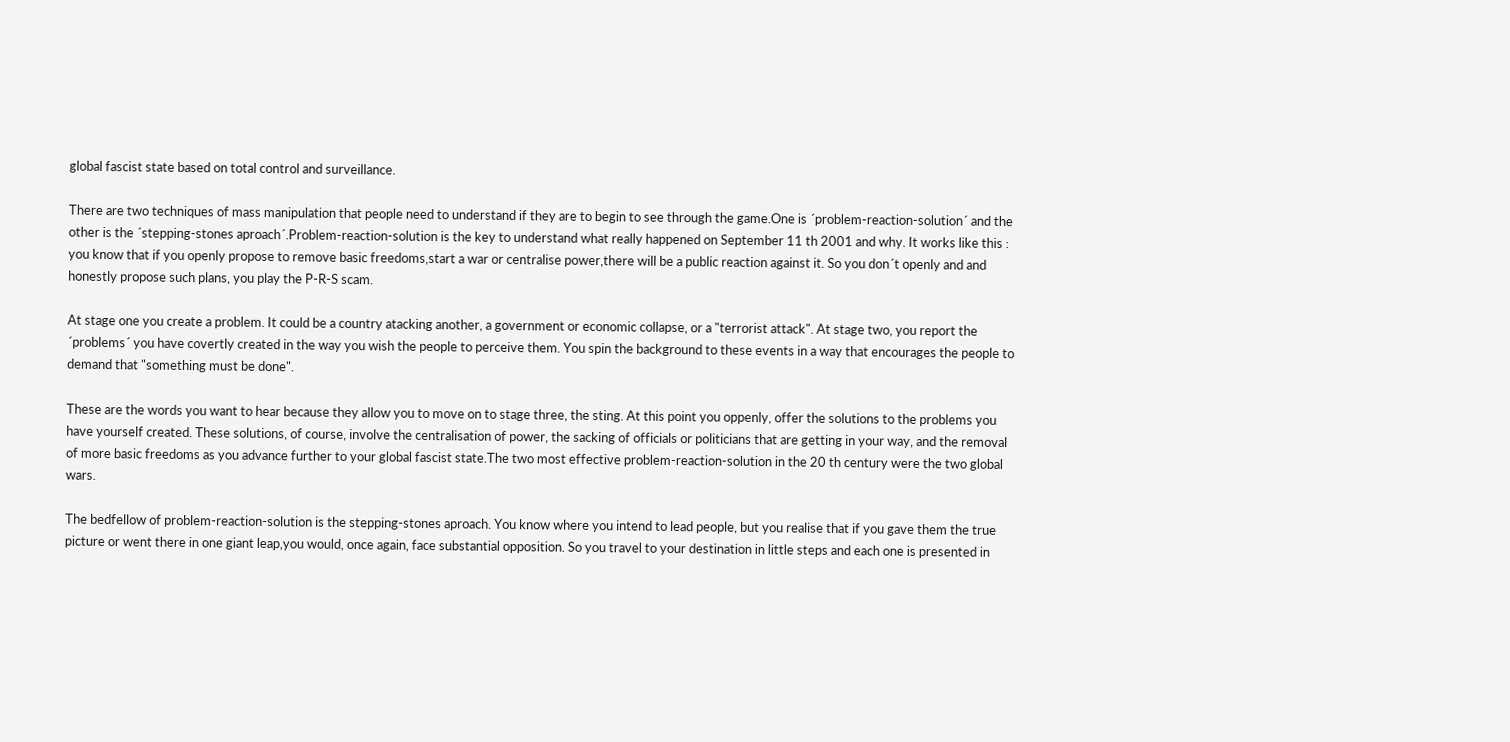global fascist state based on total control and surveillance.

There are two techniques of mass manipulation that people need to understand if they are to begin to see through the game.One is ´problem-reaction-solution´ and the other is the ´stepping-stones aproach´.Problem-reaction-solution is the key to understand what really happened on September 11 th 2001 and why. It works like this : you know that if you openly propose to remove basic freedoms,start a war or centralise power,there will be a public reaction against it. So you don´t openly and and honestly propose such plans, you play the P-R-S scam.

At stage one you create a problem. It could be a country atacking another, a government or economic collapse, or a "terrorist attack". At stage two, you report the ´problems´ you have covertly created in the way you wish the people to perceive them. You spin the background to these events in a way that encourages the people to demand that "something must be done".

These are the words you want to hear because they allow you to move on to stage three, the sting. At this point you oppenly, offer the solutions to the problems you have yourself created. These solutions, of course, involve the centralisation of power, the sacking of officials or politicians that are getting in your way, and the removal of more basic freedoms as you advance further to your global fascist state.The two most effective problem-reaction-solution in the 20 th century were the two global wars.

The bedfellow of problem-reaction-solution is the stepping-stones aproach. You know where you intend to lead people, but you realise that if you gave them the true picture or went there in one giant leap,you would, once again, face substantial opposition. So you travel to your destination in little steps and each one is presented in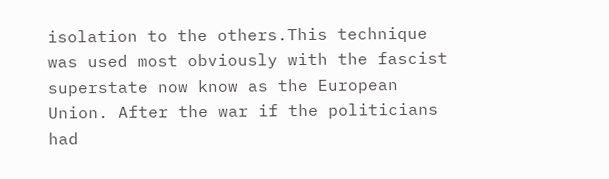isolation to the others.This technique was used most obviously with the fascist superstate now know as the European Union. After the war if the politicians had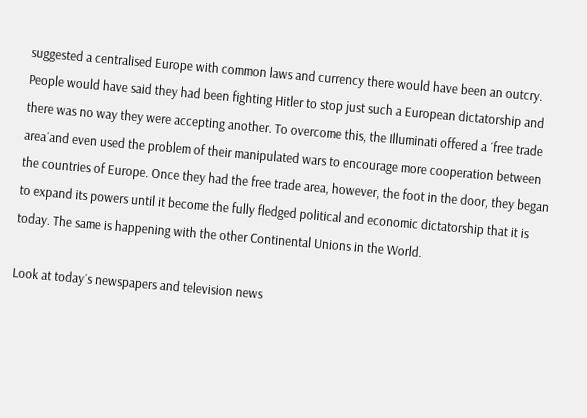suggested a centralised Europe with common laws and currency there would have been an outcry. People would have said they had been fighting Hitler to stop just such a European dictatorship and there was no way they were accepting another. To overcome this, the Illuminati offered a ´free trade area´and even used the problem of their manipulated wars to encourage more cooperation between the countries of Europe. Once they had the free trade area, however, the foot in the door, they began to expand its powers until it become the fully fledged political and economic dictatorship that it is today. The same is happening with the other Continental Unions in the World.

Look at today´s newspapers and television news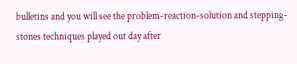bulletins and you will see the problem-reaction-solution and stepping-stones techniques played out day after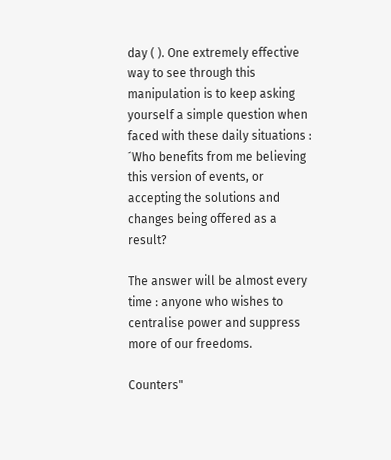day ( ). One extremely effective way to see through this manipulation is to keep asking yourself a simple question when faced with these daily situations : ´Who benefits from me believing this version of events, or accepting the solutions and changes being offered as a result?

The answer will be almost every time : anyone who wishes to centralise power and suppress more of our freedoms.

Counters"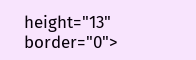height="13" border="0">